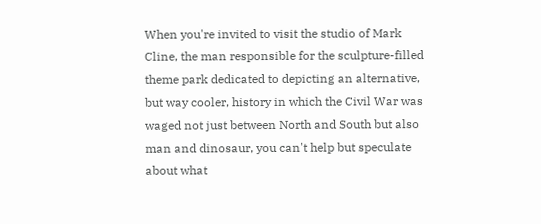When you're invited to visit the studio of Mark Cline, the man responsible for the sculpture-filled theme park dedicated to depicting an alternative, but way cooler, history in which the Civil War was waged not just between North and South but also man and dinosaur, you can't help but speculate about what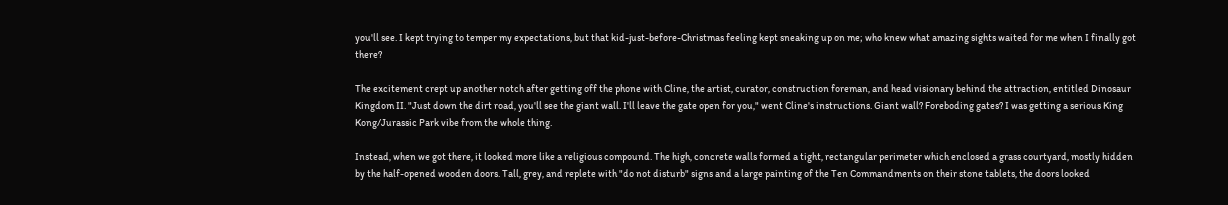you'll see. I kept trying to temper my expectations, but that kid-just-before-Christmas feeling kept sneaking up on me; who knew what amazing sights waited for me when I finally got there?

The excitement crept up another notch after getting off the phone with Cline, the artist, curator, construction foreman, and head visionary behind the attraction, entitled Dinosaur Kingdom II. "Just down the dirt road, you'll see the giant wall. I'll leave the gate open for you," went Cline's instructions. Giant wall? Foreboding gates? I was getting a serious King Kong/Jurassic Park vibe from the whole thing.

Instead, when we got there, it looked more like a religious compound. The high, concrete walls formed a tight, rectangular perimeter which enclosed a grass courtyard, mostly hidden by the half-opened wooden doors. Tall, grey, and replete with "do not disturb" signs and a large painting of the Ten Commandments on their stone tablets, the doors looked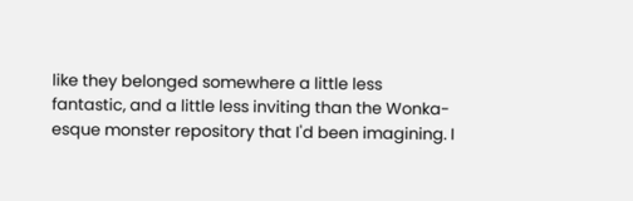like they belonged somewhere a little less fantastic, and a little less inviting than the Wonka-esque monster repository that I'd been imagining. I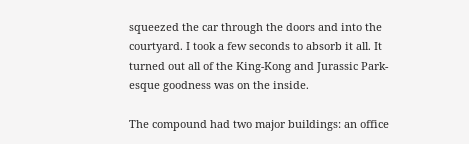squeezed the car through the doors and into the courtyard. I took a few seconds to absorb it all. It turned out all of the King-Kong and Jurassic Park-esque goodness was on the inside.

The compound had two major buildings: an office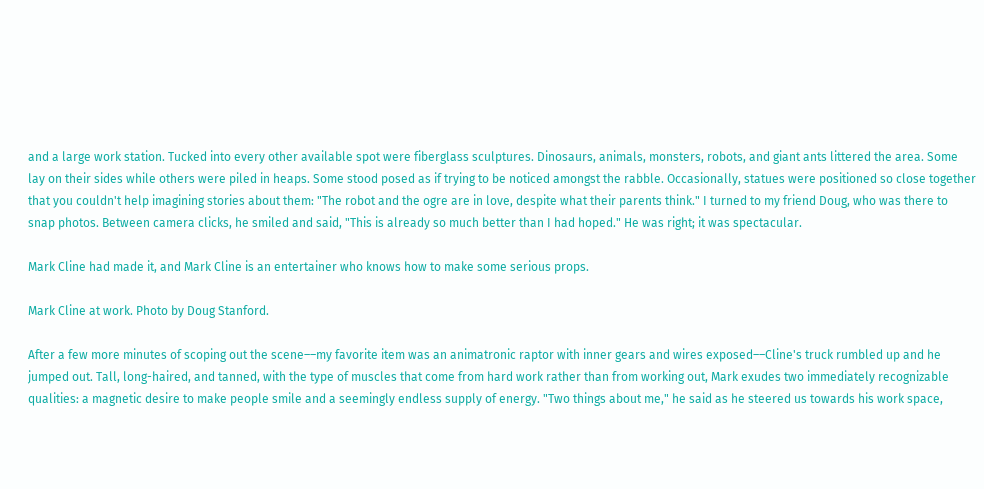and a large work station. Tucked into every other available spot were fiberglass sculptures. Dinosaurs, animals, monsters, robots, and giant ants littered the area. Some lay on their sides while others were piled in heaps. Some stood posed as if trying to be noticed amongst the rabble. Occasionally, statues were positioned so close together that you couldn't help imagining stories about them: "The robot and the ogre are in love, despite what their parents think." I turned to my friend Doug, who was there to snap photos. Between camera clicks, he smiled and said, "This is already so much better than I had hoped." He was right; it was spectacular.

Mark Cline had made it, and Mark Cline is an entertainer who knows how to make some serious props.

Mark Cline at work. Photo by Doug Stanford.

After a few more minutes of scoping out the scene––my favorite item was an animatronic raptor with inner gears and wires exposed––Cline's truck rumbled up and he jumped out. Tall, long-haired, and tanned, with the type of muscles that come from hard work rather than from working out, Mark exudes two immediately recognizable qualities: a magnetic desire to make people smile and a seemingly endless supply of energy. "Two things about me," he said as he steered us towards his work space,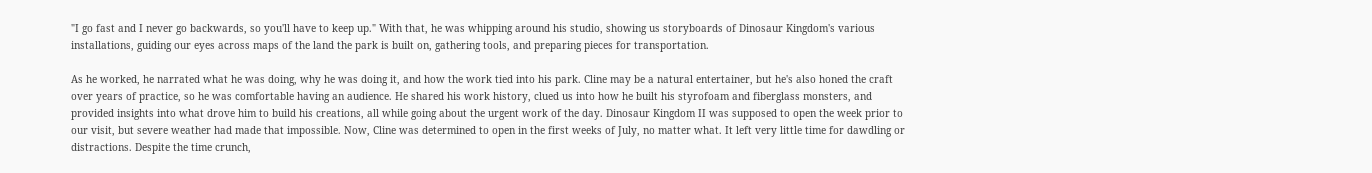"I go fast and I never go backwards, so you'll have to keep up." With that, he was whipping around his studio, showing us storyboards of Dinosaur Kingdom's various installations, guiding our eyes across maps of the land the park is built on, gathering tools, and preparing pieces for transportation.

As he worked, he narrated what he was doing, why he was doing it, and how the work tied into his park. Cline may be a natural entertainer, but he's also honed the craft over years of practice, so he was comfortable having an audience. He shared his work history, clued us into how he built his styrofoam and fiberglass monsters, and provided insights into what drove him to build his creations, all while going about the urgent work of the day. Dinosaur Kingdom II was supposed to open the week prior to our visit, but severe weather had made that impossible. Now, Cline was determined to open in the first weeks of July, no matter what. It left very little time for dawdling or distractions. Despite the time crunch,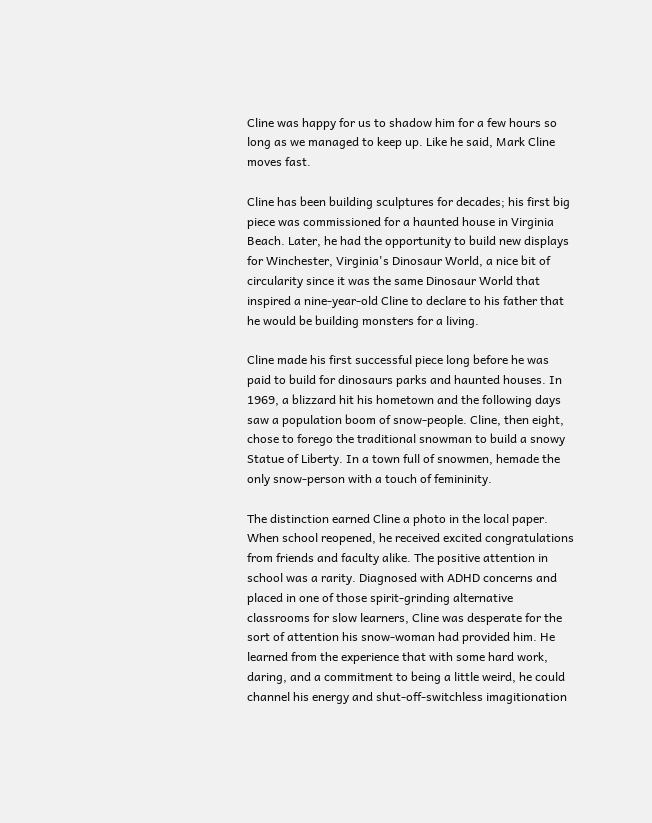Cline was happy for us to shadow him for a few hours so long as we managed to keep up. Like he said, Mark Cline moves fast.

Cline has been building sculptures for decades; his first big piece was commissioned for a haunted house in Virginia Beach. Later, he had the opportunity to build new displays for Winchester, Virginia's Dinosaur World, a nice bit of circularity since it was the same Dinosaur World that inspired a nine-year-old Cline to declare to his father that he would be building monsters for a living.

Cline made his first successful piece long before he was paid to build for dinosaurs parks and haunted houses. In 1969, a blizzard hit his hometown and the following days saw a population boom of snow-people. Cline, then eight, chose to forego the traditional snowman to build a snowy Statue of Liberty. In a town full of snowmen, hemade the only snow-person with a touch of femininity.

The distinction earned Cline a photo in the local paper. When school reopened, he received excited congratulations from friends and faculty alike. The positive attention in school was a rarity. Diagnosed with ADHD concerns and placed in one of those spirit-grinding alternative classrooms for slow learners, Cline was desperate for the sort of attention his snow-woman had provided him. He learned from the experience that with some hard work, daring, and a commitment to being a little weird, he could channel his energy and shut-off-switchless imagitionation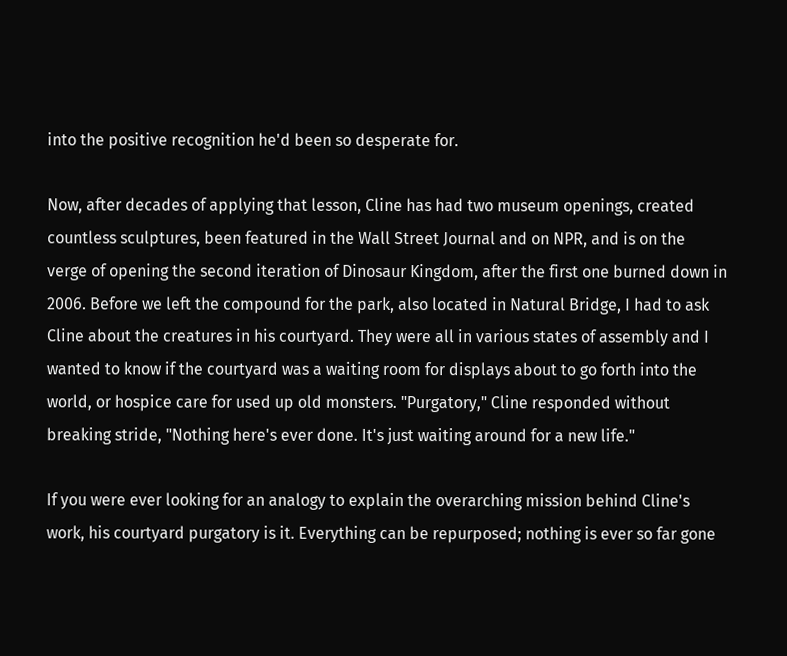into the positive recognition he'd been so desperate for.

Now, after decades of applying that lesson, Cline has had two museum openings, created countless sculptures, been featured in the Wall Street Journal and on NPR, and is on the verge of opening the second iteration of Dinosaur Kingdom, after the first one burned down in 2006. Before we left the compound for the park, also located in Natural Bridge, I had to ask Cline about the creatures in his courtyard. They were all in various states of assembly and I wanted to know if the courtyard was a waiting room for displays about to go forth into the world, or hospice care for used up old monsters. "Purgatory," Cline responded without breaking stride, "Nothing here's ever done. It's just waiting around for a new life."

If you were ever looking for an analogy to explain the overarching mission behind Cline's work, his courtyard purgatory is it. Everything can be repurposed; nothing is ever so far gone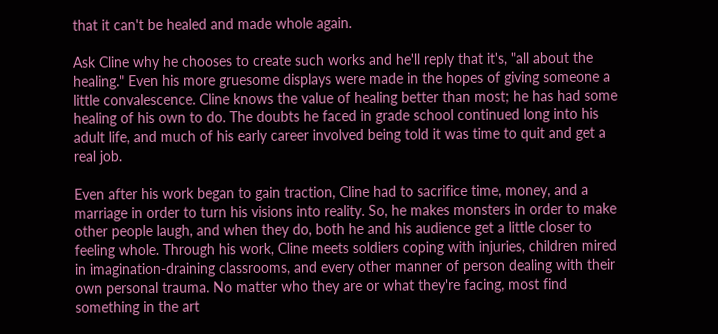that it can't be healed and made whole again.

Ask Cline why he chooses to create such works and he'll reply that it's, "all about the healing." Even his more gruesome displays were made in the hopes of giving someone a little convalescence. Cline knows the value of healing better than most; he has had some healing of his own to do. The doubts he faced in grade school continued long into his adult life, and much of his early career involved being told it was time to quit and get a real job.

Even after his work began to gain traction, Cline had to sacrifice time, money, and a marriage in order to turn his visions into reality. So, he makes monsters in order to make other people laugh, and when they do, both he and his audience get a little closer to feeling whole. Through his work, Cline meets soldiers coping with injuries, children mired in imagination-draining classrooms, and every other manner of person dealing with their own personal trauma. No matter who they are or what they're facing, most find something in the art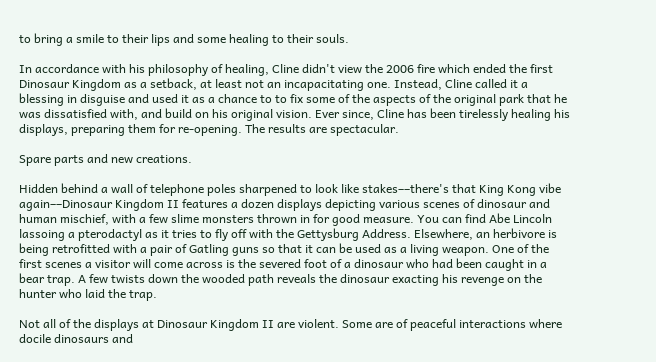to bring a smile to their lips and some healing to their souls.

In accordance with his philosophy of healing, Cline didn't view the 2006 fire which ended the first Dinosaur Kingdom as a setback, at least not an incapacitating one. Instead, Cline called it a blessing in disguise and used it as a chance to to fix some of the aspects of the original park that he was dissatisfied with, and build on his original vision. Ever since, Cline has been tirelessly healing his displays, preparing them for re-opening. The results are spectacular.

Spare parts and new creations.

Hidden behind a wall of telephone poles sharpened to look like stakes––there's that King Kong vibe again––Dinosaur Kingdom II features a dozen displays depicting various scenes of dinosaur and human mischief, with a few slime monsters thrown in for good measure. You can find Abe Lincoln lassoing a pterodactyl as it tries to fly off with the Gettysburg Address. Elsewhere, an herbivore is being retrofitted with a pair of Gatling guns so that it can be used as a living weapon. One of the first scenes a visitor will come across is the severed foot of a dinosaur who had been caught in a bear trap. A few twists down the wooded path reveals the dinosaur exacting his revenge on the hunter who laid the trap.

Not all of the displays at Dinosaur Kingdom II are violent. Some are of peaceful interactions where docile dinosaurs and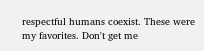respectful humans coexist. These were my favorites. Don't get me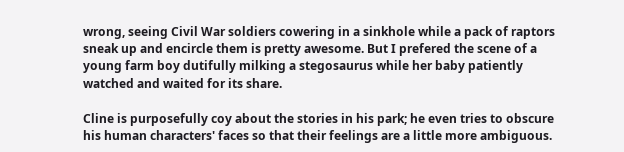wrong, seeing Civil War soldiers cowering in a sinkhole while a pack of raptors sneak up and encircle them is pretty awesome. But I prefered the scene of a young farm boy dutifully milking a stegosaurus while her baby patiently watched and waited for its share.

Cline is purposefully coy about the stories in his park; he even tries to obscure his human characters' faces so that their feelings are a little more ambiguous.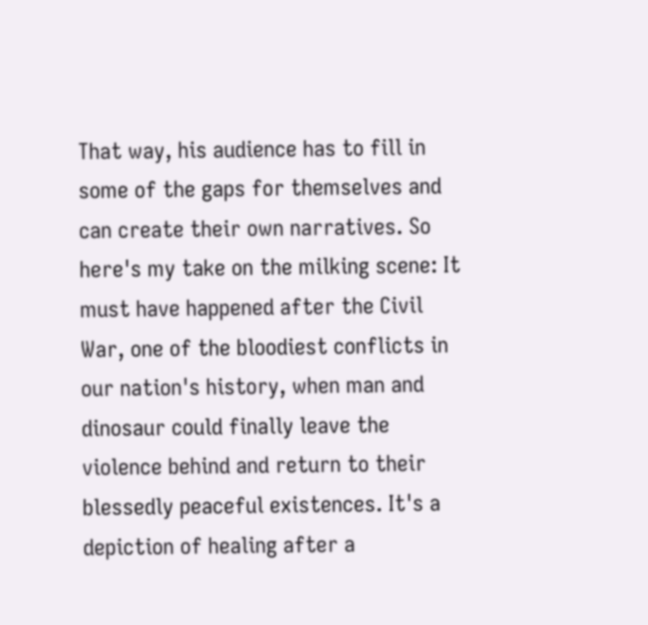That way, his audience has to fill in some of the gaps for themselves and can create their own narratives. So here's my take on the milking scene: It must have happened after the Civil War, one of the bloodiest conflicts in our nation's history, when man and dinosaur could finally leave the violence behind and return to their blessedly peaceful existences. It's a depiction of healing after a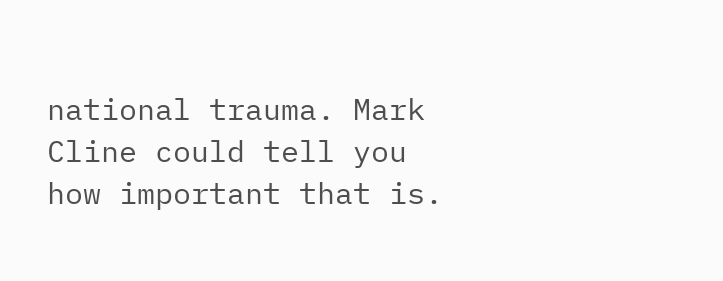national trauma. Mark Cline could tell you how important that is.